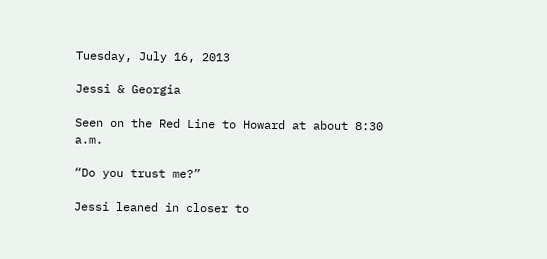Tuesday, July 16, 2013

Jessi & Georgia

Seen on the Red Line to Howard at about 8:30 a.m.

“Do you trust me?”

Jessi leaned in closer to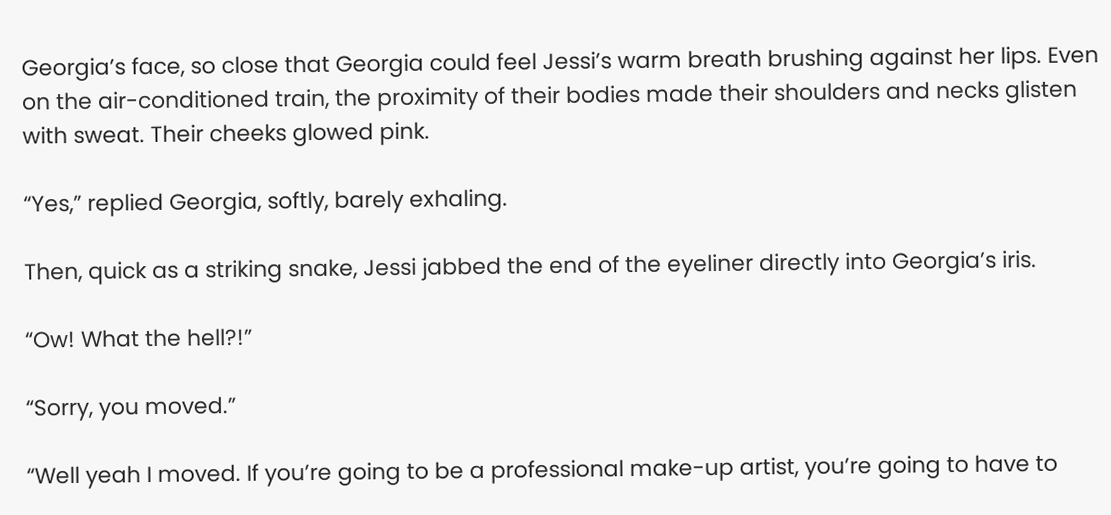Georgia’s face, so close that Georgia could feel Jessi’s warm breath brushing against her lips. Even on the air-conditioned train, the proximity of their bodies made their shoulders and necks glisten with sweat. Their cheeks glowed pink.

“Yes,” replied Georgia, softly, barely exhaling.

Then, quick as a striking snake, Jessi jabbed the end of the eyeliner directly into Georgia’s iris.

“Ow! What the hell?!”

“Sorry, you moved.”

“Well yeah I moved. If you’re going to be a professional make-up artist, you’re going to have to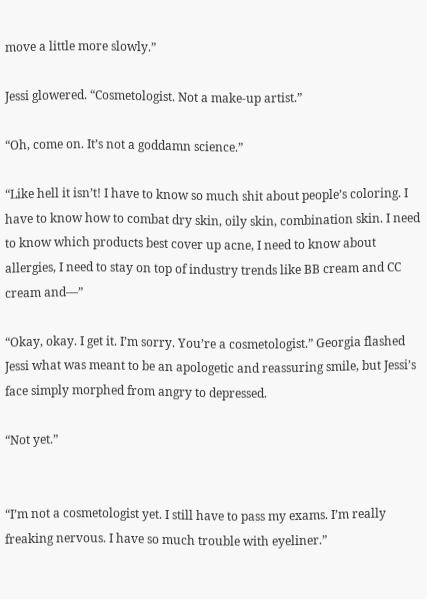move a little more slowly.”

Jessi glowered. “Cosmetologist. Not a make-up artist.”

“Oh, come on. It’s not a goddamn science.”

“Like hell it isn’t! I have to know so much shit about people’s coloring. I have to know how to combat dry skin, oily skin, combination skin. I need to know which products best cover up acne, I need to know about allergies, I need to stay on top of industry trends like BB cream and CC cream and—”

“Okay, okay. I get it. I’m sorry. You’re a cosmetologist.” Georgia flashed Jessi what was meant to be an apologetic and reassuring smile, but Jessi’s face simply morphed from angry to depressed.

“Not yet.”


“I’m not a cosmetologist yet. I still have to pass my exams. I’m really freaking nervous. I have so much trouble with eyeliner.”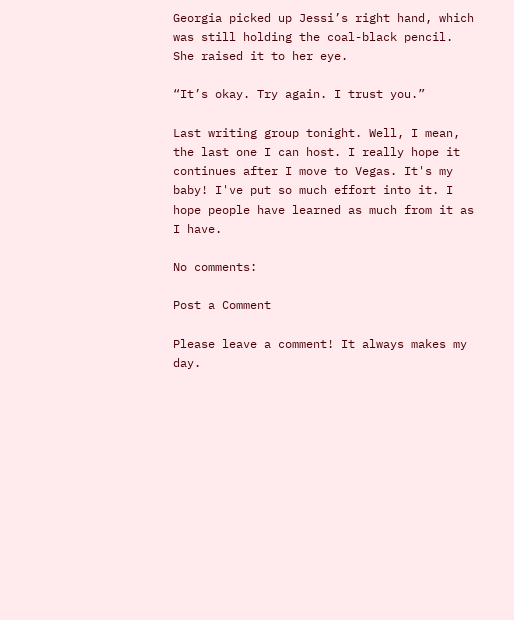Georgia picked up Jessi’s right hand, which was still holding the coal-black pencil. She raised it to her eye.

“It’s okay. Try again. I trust you.”

Last writing group tonight. Well, I mean, the last one I can host. I really hope it continues after I move to Vegas. It's my baby! I've put so much effort into it. I hope people have learned as much from it as I have.

No comments:

Post a Comment

Please leave a comment! It always makes my day.